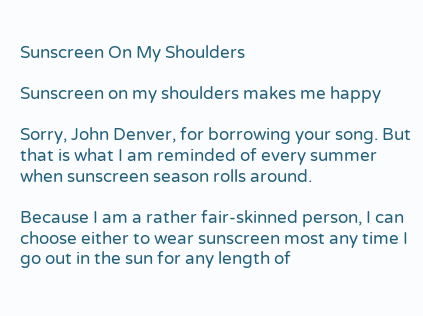Sunscreen On My Shoulders

Sunscreen on my shoulders makes me happy

Sorry, John Denver, for borrowing your song. But that is what I am reminded of every summer when sunscreen season rolls around.

Because I am a rather fair-skinned person, I can choose either to wear sunscreen most any time I go out in the sun for any length of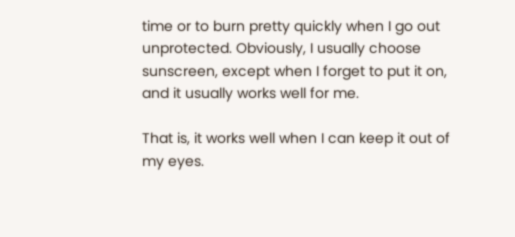time or to burn pretty quickly when I go out unprotected. Obviously, I usually choose sunscreen, except when I forget to put it on, and it usually works well for me.

That is, it works well when I can keep it out of my eyes.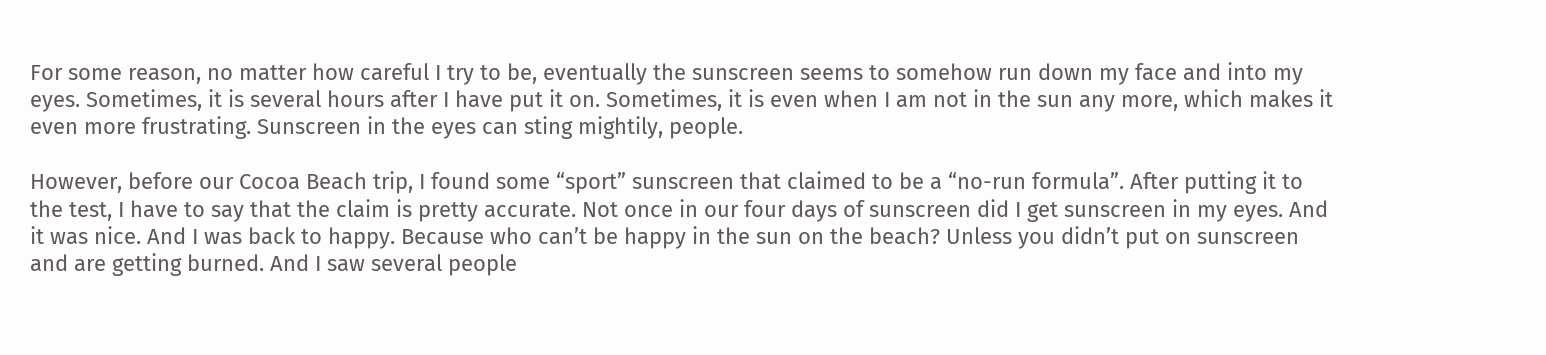For some reason, no matter how careful I try to be, eventually the sunscreen seems to somehow run down my face and into my eyes. Sometimes, it is several hours after I have put it on. Sometimes, it is even when I am not in the sun any more, which makes it even more frustrating. Sunscreen in the eyes can sting mightily, people.

However, before our Cocoa Beach trip, I found some “sport” sunscreen that claimed to be a “no-run formula”. After putting it to the test, I have to say that the claim is pretty accurate. Not once in our four days of sunscreen did I get sunscreen in my eyes. And it was nice. And I was back to happy. Because who can’t be happy in the sun on the beach? Unless you didn’t put on sunscreen and are getting burned. And I saw several people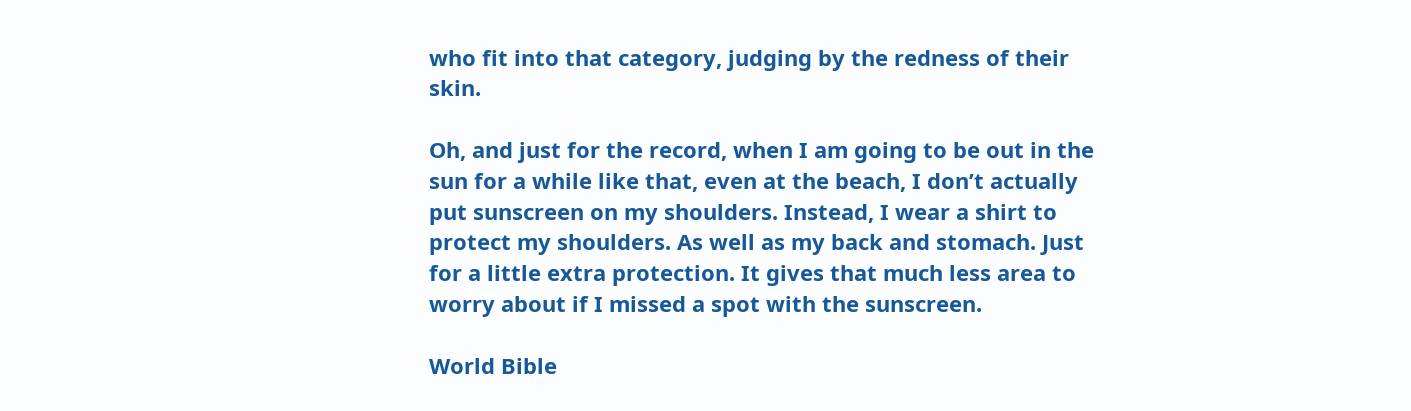who fit into that category, judging by the redness of their skin.

Oh, and just for the record, when I am going to be out in the sun for a while like that, even at the beach, I don’t actually put sunscreen on my shoulders. Instead, I wear a shirt to protect my shoulders. As well as my back and stomach. Just for a little extra protection. It gives that much less area to worry about if I missed a spot with the sunscreen.

World Bible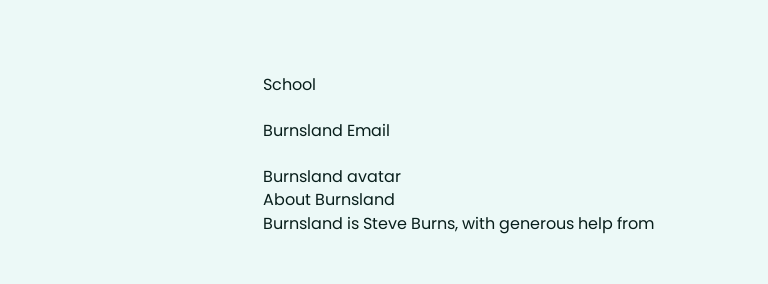School

Burnsland Email

Burnsland avatar
About Burnsland
Burnsland is Steve Burns, with generous help from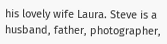his lovely wife Laura. Steve is a husband, father, photographer,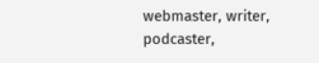webmaster, writer, podcaster,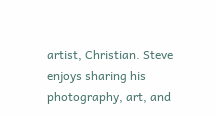artist, Christian. Steve enjoys sharing his photography, art, and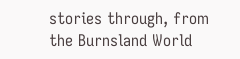stories through, from the Burnsland World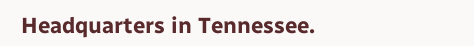Headquarters in Tennessee.